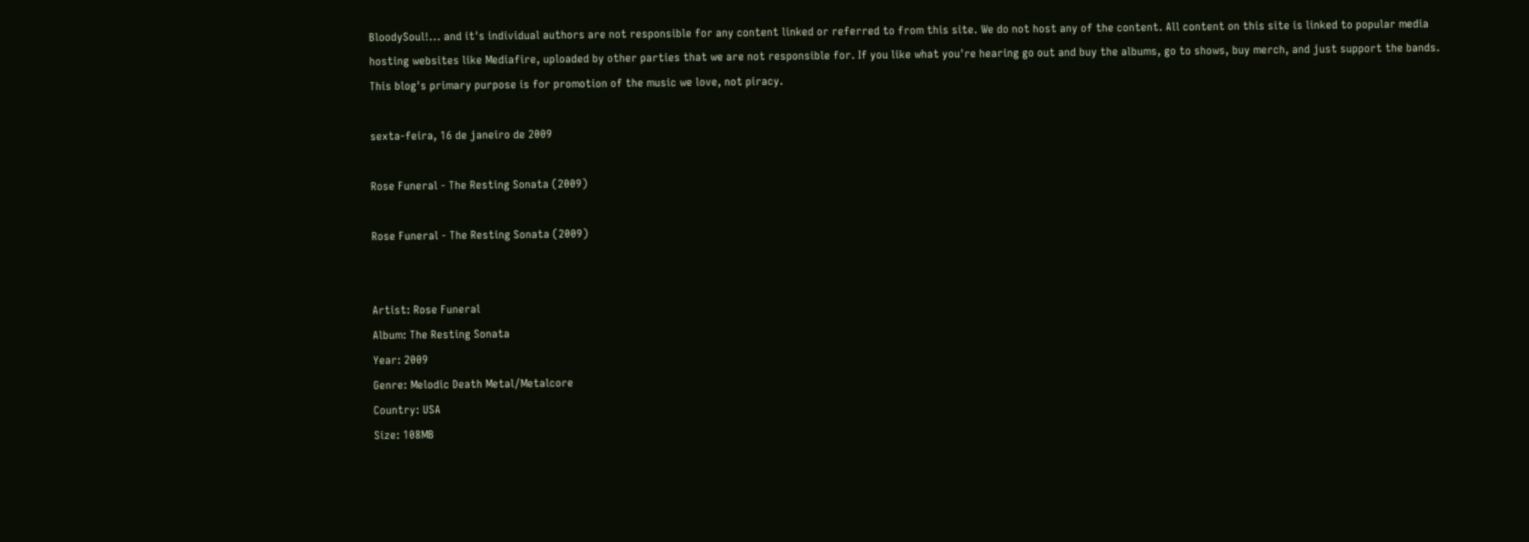BloodySoul!... and it's individual authors are not responsible for any content linked or referred to from this site. We do not host any of the content. All content on this site is linked to popular media hosting websites like Mediafire, uploaded by other parties that we are not responsible for. If you like what you're hearing go out and buy the albums, go to shows, buy merch, and just support the bands. This blog's primary purpose is for promotion of the music we love, not piracy.

sexta-feira, 16 de janeiro de 2009

Rose Funeral - The Resting Sonata (2009)

Rose Funeral - The Resting Sonata (2009)


Artist: Rose Funeral
Album: The Resting Sonata
Year: 2009
Genre: Melodic Death Metal/Metalcore
Country: USA
Size: 108MB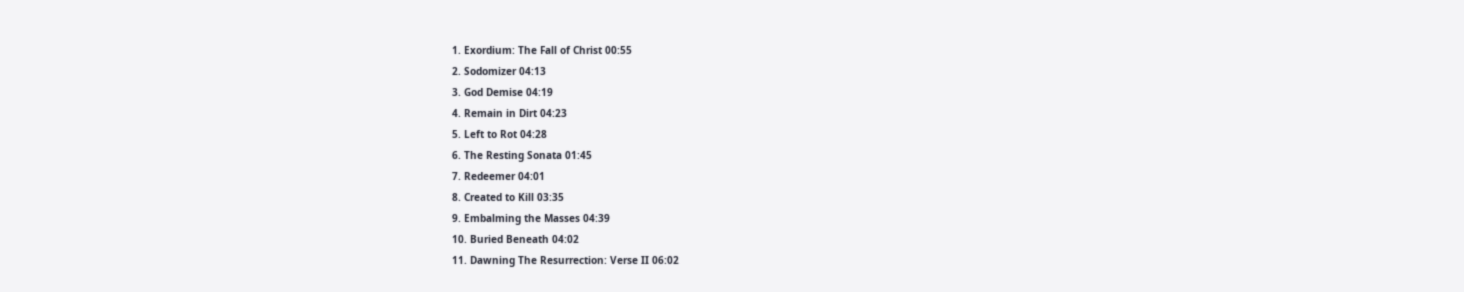1. Exordium: The Fall of Christ 00:55
2. Sodomizer 04:13
3. God Demise 04:19
4. Remain in Dirt 04:23
5. Left to Rot 04:28
6. The Resting Sonata 01:45
7. Redeemer 04:01
8. Created to Kill 03:35
9. Embalming the Masses 04:39
10. Buried Beneath 04:02
11. Dawning The Resurrection: Verse II 06:02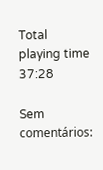Total playing time 37:28

Sem comentários: